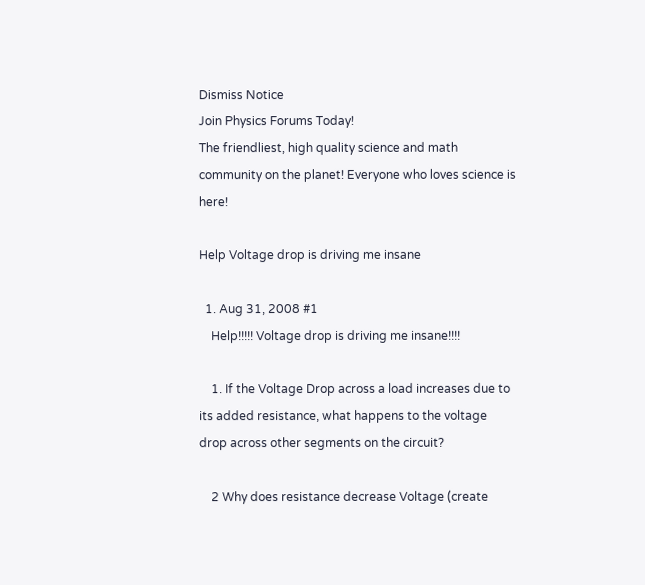Dismiss Notice
Join Physics Forums Today!
The friendliest, high quality science and math community on the planet! Everyone who loves science is here!

Help Voltage drop is driving me insane

  1. Aug 31, 2008 #1
    Help!!!!! Voltage drop is driving me insane!!!!

    1. If the Voltage Drop across a load increases due to its added resistance, what happens to the voltage drop across other segments on the circuit?

    2 Why does resistance decrease Voltage (create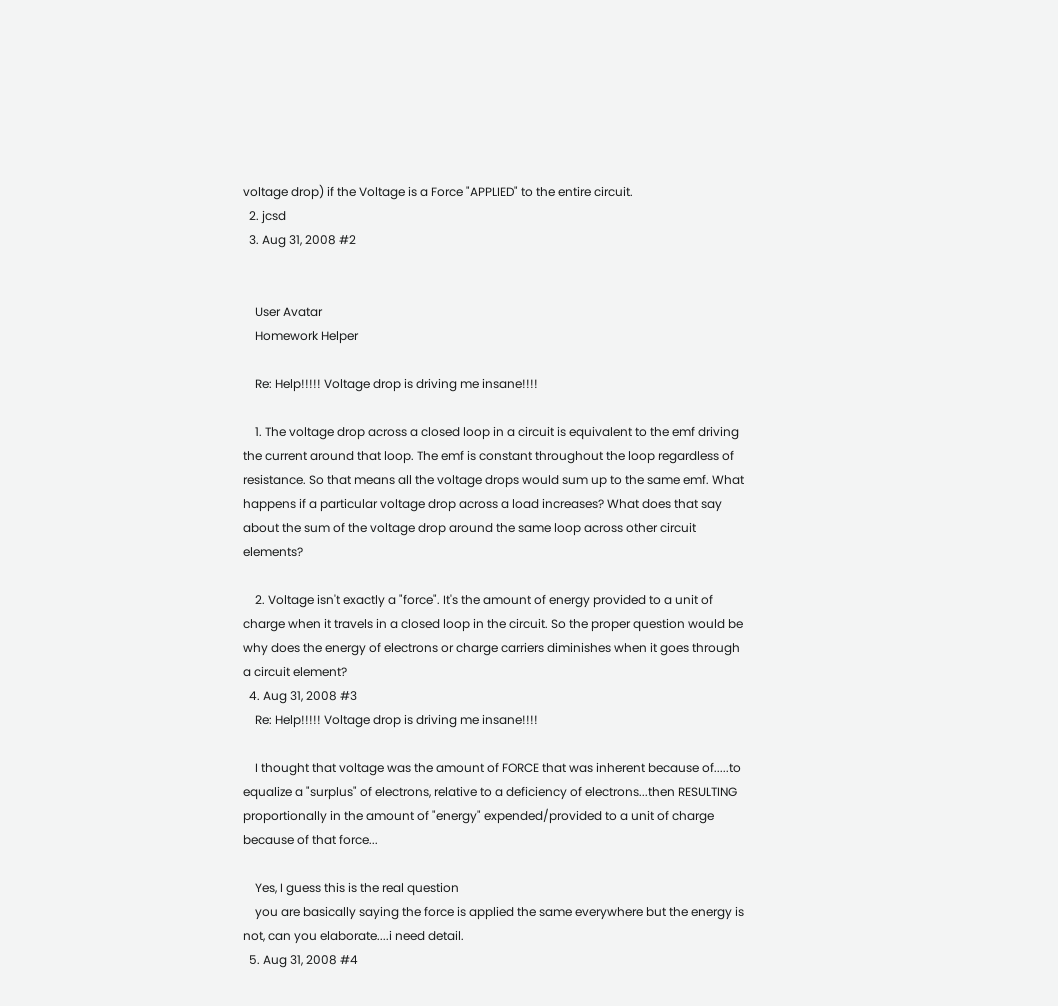voltage drop) if the Voltage is a Force "APPLIED" to the entire circuit.
  2. jcsd
  3. Aug 31, 2008 #2


    User Avatar
    Homework Helper

    Re: Help!!!!! Voltage drop is driving me insane!!!!

    1. The voltage drop across a closed loop in a circuit is equivalent to the emf driving the current around that loop. The emf is constant throughout the loop regardless of resistance. So that means all the voltage drops would sum up to the same emf. What happens if a particular voltage drop across a load increases? What does that say about the sum of the voltage drop around the same loop across other circuit elements?

    2. Voltage isn't exactly a "force". It's the amount of energy provided to a unit of charge when it travels in a closed loop in the circuit. So the proper question would be why does the energy of electrons or charge carriers diminishes when it goes through a circuit element?
  4. Aug 31, 2008 #3
    Re: Help!!!!! Voltage drop is driving me insane!!!!

    I thought that voltage was the amount of FORCE that was inherent because of.....to equalize a "surplus" of electrons, relative to a deficiency of electrons...then RESULTING proportionally in the amount of "energy" expended/provided to a unit of charge because of that force...

    Yes, I guess this is the real question
    you are basically saying the force is applied the same everywhere but the energy is not, can you elaborate....i need detail.
  5. Aug 31, 2008 #4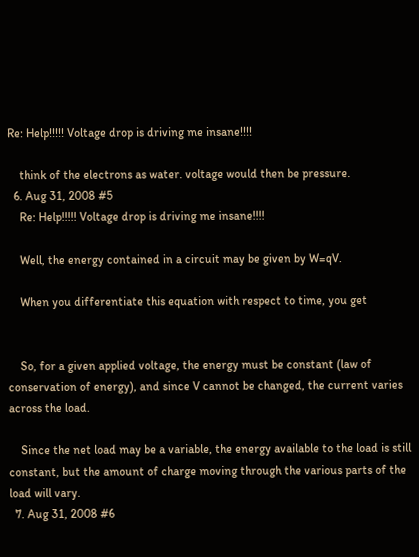Re: Help!!!!! Voltage drop is driving me insane!!!!

    think of the electrons as water. voltage would then be pressure.
  6. Aug 31, 2008 #5
    Re: Help!!!!! Voltage drop is driving me insane!!!!

    Well, the energy contained in a circuit may be given by W=qV.

    When you differentiate this equation with respect to time, you get


    So, for a given applied voltage, the energy must be constant (law of conservation of energy), and since V cannot be changed, the current varies across the load.

    Since the net load may be a variable, the energy available to the load is still constant, but the amount of charge moving through the various parts of the load will vary.
  7. Aug 31, 2008 #6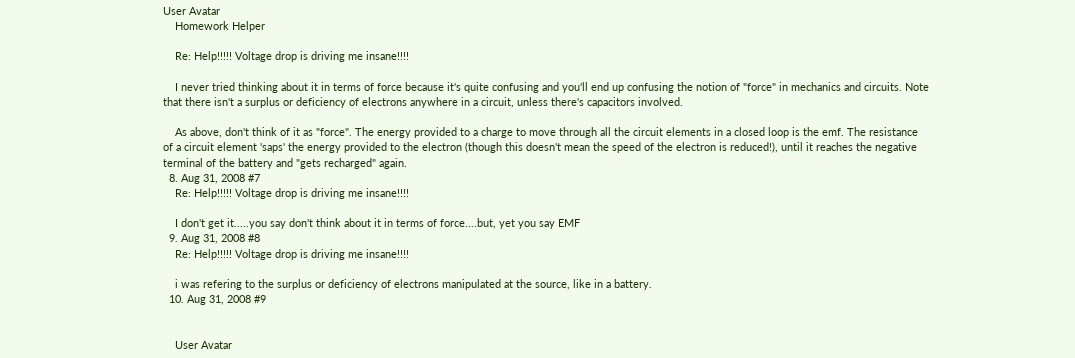User Avatar
    Homework Helper

    Re: Help!!!!! Voltage drop is driving me insane!!!!

    I never tried thinking about it in terms of force because it's quite confusing and you'll end up confusing the notion of "force" in mechanics and circuits. Note that there isn't a surplus or deficiency of electrons anywhere in a circuit, unless there's capacitors involved.

    As above, don't think of it as "force". The energy provided to a charge to move through all the circuit elements in a closed loop is the emf. The resistance of a circuit element 'saps' the energy provided to the electron (though this doesn't mean the speed of the electron is reduced!), until it reaches the negative terminal of the battery and "gets recharged" again.
  8. Aug 31, 2008 #7
    Re: Help!!!!! Voltage drop is driving me insane!!!!

    I don't get it.....you say don't think about it in terms of force....but, yet you say EMF
  9. Aug 31, 2008 #8
    Re: Help!!!!! Voltage drop is driving me insane!!!!

    i was refering to the surplus or deficiency of electrons manipulated at the source, like in a battery.
  10. Aug 31, 2008 #9


    User Avatar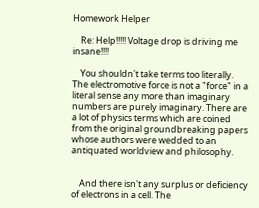Homework Helper

    Re: Help!!!!! Voltage drop is driving me insane!!!!

    You shouldn't take terms too literally. The electromotive force is not a "force" in a literal sense any more than imaginary numbers are purely imaginary. There are a lot of physics terms which are coined from the original groundbreaking papers whose authors were wedded to an antiquated worldview and philosophy.


    And there isn't any surplus or deficiency of electrons in a cell. The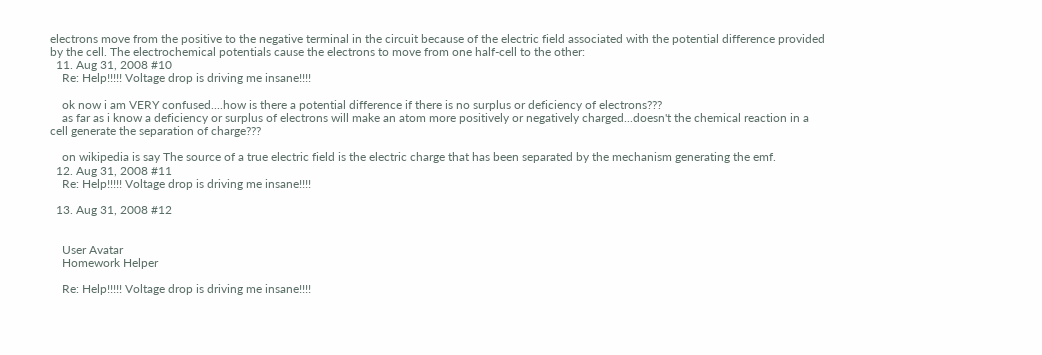electrons move from the positive to the negative terminal in the circuit because of the electric field associated with the potential difference provided by the cell. The electrochemical potentials cause the electrons to move from one half-cell to the other:
  11. Aug 31, 2008 #10
    Re: Help!!!!! Voltage drop is driving me insane!!!!

    ok now i am VERY confused....how is there a potential difference if there is no surplus or deficiency of electrons???
    as far as i know a deficiency or surplus of electrons will make an atom more positively or negatively charged...doesn't the chemical reaction in a cell generate the separation of charge???

    on wikipedia is say The source of a true electric field is the electric charge that has been separated by the mechanism generating the emf.
  12. Aug 31, 2008 #11
    Re: Help!!!!! Voltage drop is driving me insane!!!!

  13. Aug 31, 2008 #12


    User Avatar
    Homework Helper

    Re: Help!!!!! Voltage drop is driving me insane!!!!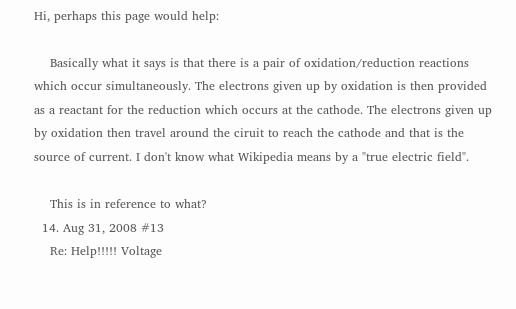Hi, perhaps this page would help:

    Basically what it says is that there is a pair of oxidation/reduction reactions which occur simultaneously. The electrons given up by oxidation is then provided as a reactant for the reduction which occurs at the cathode. The electrons given up by oxidation then travel around the ciruit to reach the cathode and that is the source of current. I don't know what Wikipedia means by a "true electric field".

    This is in reference to what?
  14. Aug 31, 2008 #13
    Re: Help!!!!! Voltage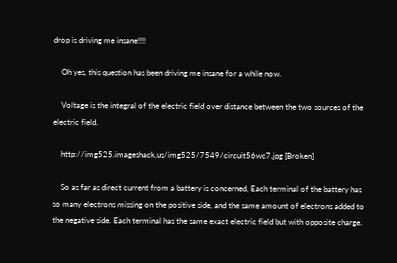drop is driving me insane!!!!

    Oh yes, this question has been driving me insane for a while now.

    Voltage is the integral of the electric field over distance between the two sources of the electric field.

    http://img525.imageshack.us/img525/7549/circuit56wc7.jpg [Broken]

    So as far as direct current from a battery is concerned, Each terminal of the battery has so many electrons missing on the positive side, and the same amount of electrons added to the negative side. Each terminal has the same exact electric field but with opposite charge.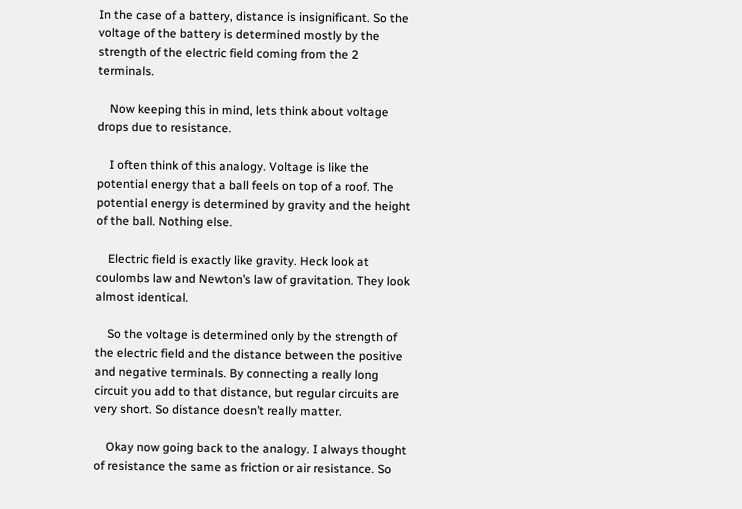In the case of a battery, distance is insignificant. So the voltage of the battery is determined mostly by the strength of the electric field coming from the 2 terminals.

    Now keeping this in mind, lets think about voltage drops due to resistance.

    I often think of this analogy. Voltage is like the potential energy that a ball feels on top of a roof. The potential energy is determined by gravity and the height of the ball. Nothing else.

    Electric field is exactly like gravity. Heck look at coulombs law and Newton’s law of gravitation. They look almost identical.

    So the voltage is determined only by the strength of the electric field and the distance between the positive and negative terminals. By connecting a really long circuit you add to that distance, but regular circuits are very short. So distance doesn’t really matter.

    Okay now going back to the analogy. I always thought of resistance the same as friction or air resistance. So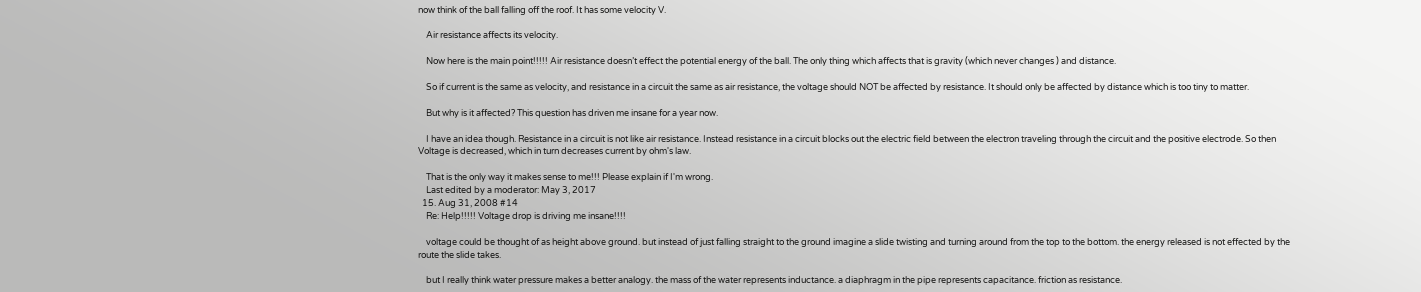now think of the ball falling off the roof. It has some velocity V.

    Air resistance affects its velocity.

    Now here is the main point!!!!! Air resistance doesn’t effect the potential energy of the ball. The only thing which affects that is gravity (which never changes ) and distance.

    So if current is the same as velocity, and resistance in a circuit the same as air resistance, the voltage should NOT be affected by resistance. It should only be affected by distance which is too tiny to matter.

    But why is it affected? This question has driven me insane for a year now.

    I have an idea though. Resistance in a circuit is not like air resistance. Instead resistance in a circuit blocks out the electric field between the electron traveling through the circuit and the positive electrode. So then Voltage is decreased, which in turn decreases current by ohm's law.

    That is the only way it makes sense to me!!! Please explain if I'm wrong.
    Last edited by a moderator: May 3, 2017
  15. Aug 31, 2008 #14
    Re: Help!!!!! Voltage drop is driving me insane!!!!

    voltage could be thought of as height above ground. but instead of just falling straight to the ground imagine a slide twisting and turning around from the top to the bottom. the energy released is not effected by the route the slide takes.

    but I really think water pressure makes a better analogy. the mass of the water represents inductance. a diaphragm in the pipe represents capacitance. friction as resistance.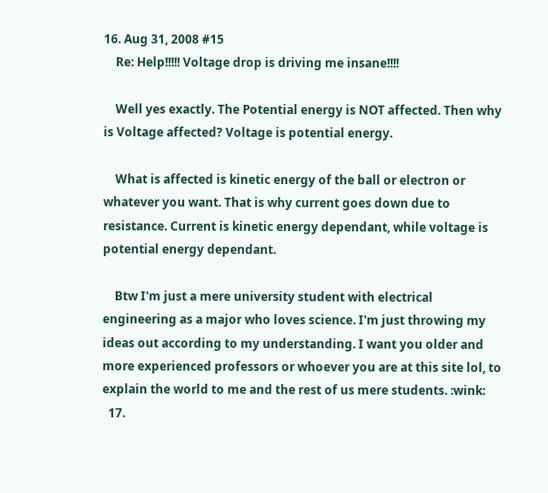16. Aug 31, 2008 #15
    Re: Help!!!!! Voltage drop is driving me insane!!!!

    Well yes exactly. The Potential energy is NOT affected. Then why is Voltage affected? Voltage is potential energy.

    What is affected is kinetic energy of the ball or electron or whatever you want. That is why current goes down due to resistance. Current is kinetic energy dependant, while voltage is potential energy dependant.

    Btw I'm just a mere university student with electrical engineering as a major who loves science. I'm just throwing my ideas out according to my understanding. I want you older and more experienced professors or whoever you are at this site lol, to explain the world to me and the rest of us mere students. :wink:
  17.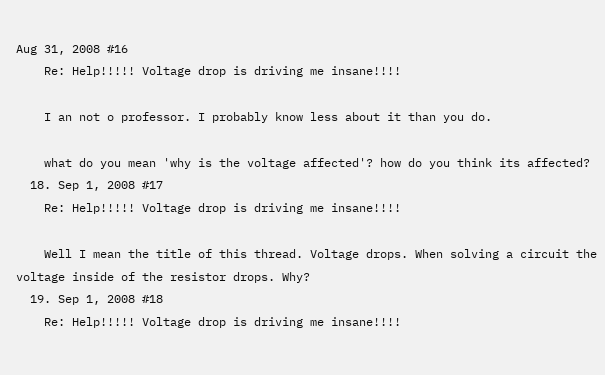Aug 31, 2008 #16
    Re: Help!!!!! Voltage drop is driving me insane!!!!

    I an not o professor. I probably know less about it than you do.

    what do you mean 'why is the voltage affected'? how do you think its affected?
  18. Sep 1, 2008 #17
    Re: Help!!!!! Voltage drop is driving me insane!!!!

    Well I mean the title of this thread. Voltage drops. When solving a circuit the voltage inside of the resistor drops. Why?
  19. Sep 1, 2008 #18
    Re: Help!!!!! Voltage drop is driving me insane!!!!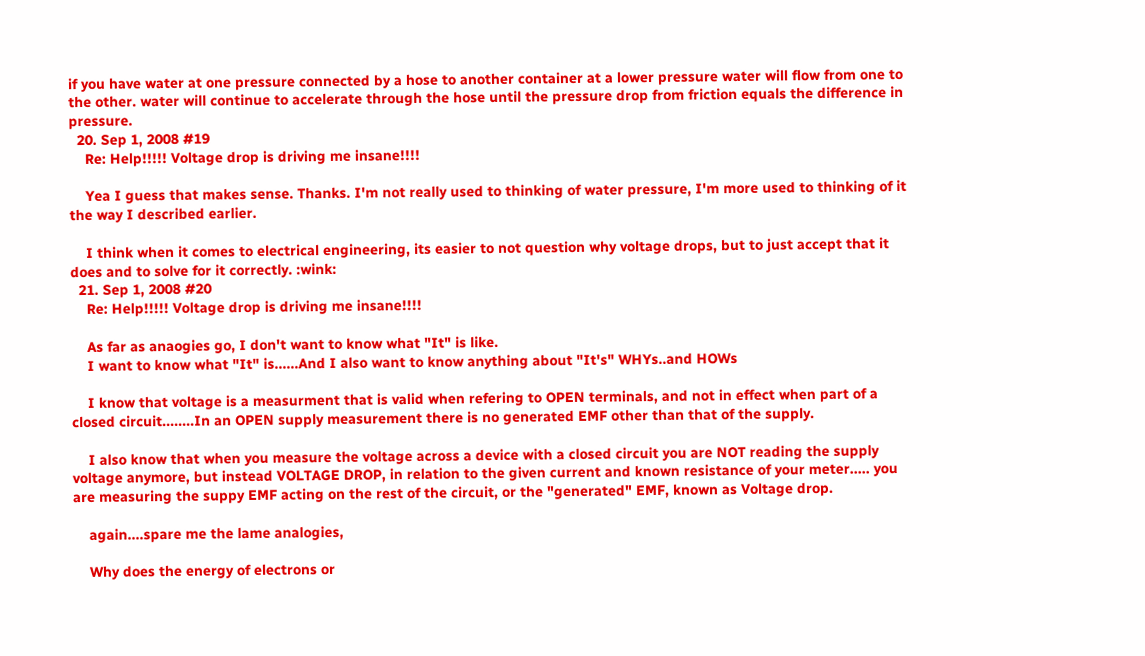if you have water at one pressure connected by a hose to another container at a lower pressure water will flow from one to the other. water will continue to accelerate through the hose until the pressure drop from friction equals the difference in pressure.
  20. Sep 1, 2008 #19
    Re: Help!!!!! Voltage drop is driving me insane!!!!

    Yea I guess that makes sense. Thanks. I'm not really used to thinking of water pressure, I'm more used to thinking of it the way I described earlier.

    I think when it comes to electrical engineering, its easier to not question why voltage drops, but to just accept that it does and to solve for it correctly. :wink:
  21. Sep 1, 2008 #20
    Re: Help!!!!! Voltage drop is driving me insane!!!!

    As far as anaogies go, I don't want to know what "It" is like.
    I want to know what "It" is......And I also want to know anything about "It's" WHYs..and HOWs

    I know that voltage is a measurment that is valid when refering to OPEN terminals, and not in effect when part of a closed circuit........In an OPEN supply measurement there is no generated EMF other than that of the supply.

    I also know that when you measure the voltage across a device with a closed circuit you are NOT reading the supply voltage anymore, but instead VOLTAGE DROP, in relation to the given current and known resistance of your meter..... you are measuring the suppy EMF acting on the rest of the circuit, or the "generated" EMF, known as Voltage drop.

    again....spare me the lame analogies,

    Why does the energy of electrons or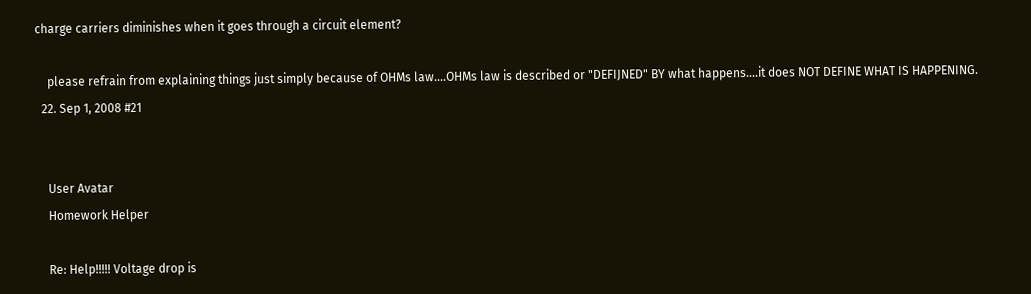charge carriers diminishes when it goes through a circuit element?

    please refrain from explaining things just simply because of OHMs law....OHMs law is described or "DEFIJNED" BY what happens....it does NOT DEFINE WHAT IS HAPPENING.
  22. Sep 1, 2008 #21


    User Avatar
    Homework Helper

    Re: Help!!!!! Voltage drop is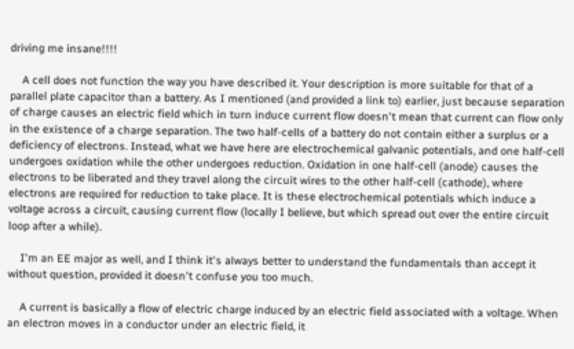driving me insane!!!!

    A cell does not function the way you have described it. Your description is more suitable for that of a parallel plate capacitor than a battery. As I mentioned (and provided a link to) earlier, just because separation of charge causes an electric field which in turn induce current flow doesn't mean that current can flow only in the existence of a charge separation. The two half-cells of a battery do not contain either a surplus or a deficiency of electrons. Instead, what we have here are electrochemical galvanic potentials, and one half-cell undergoes oxidation while the other undergoes reduction. Oxidation in one half-cell (anode) causes the electrons to be liberated and they travel along the circuit wires to the other half-cell (cathode), where electrons are required for reduction to take place. It is these electrochemical potentials which induce a voltage across a circuit, causing current flow (locally I believe, but which spread out over the entire circuit loop after a while).

    I'm an EE major as well, and I think it's always better to understand the fundamentals than accept it without question, provided it doesn't confuse you too much.

    A current is basically a flow of electric charge induced by an electric field associated with a voltage. When an electron moves in a conductor under an electric field, it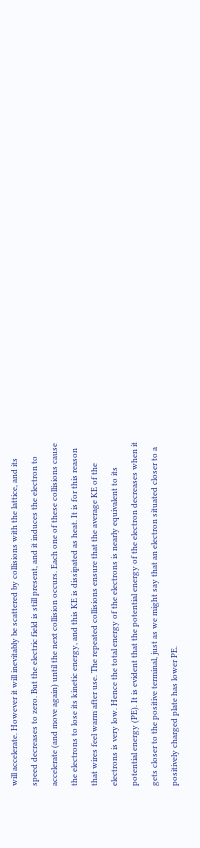will accelerate. However it will inevitably be scattered by collisions with the lattice, and its speed decreases to zero. But the electric field is still present, and it induces the electron to accelerate (and move again) until the next collision occurs. Each one of these collisions cause the electrons to lose its kinetic energy, and this KE is dissipated as heat. It is for this reason that wires feel warm after use. The repeated collisions ensure that the average KE of the electrons is very low. Hence the total energy of the electrons is nearly equivalent to its potential energy (PE). It is evident that the potential energy of the electron decreases when it gets closer to the positive terminal, just as we might say that an electron situated closer to a positively charged plate has lower PE.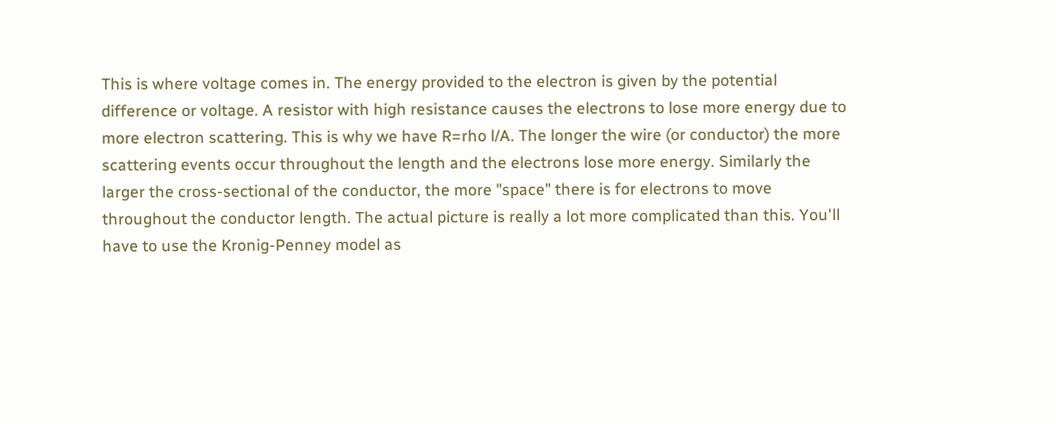This is where voltage comes in. The energy provided to the electron is given by the potential difference or voltage. A resistor with high resistance causes the electrons to lose more energy due to more electron scattering. This is why we have R=rho l/A. The longer the wire (or conductor) the more scattering events occur throughout the length and the electrons lose more energy. Similarly the larger the cross-sectional of the conductor, the more "space" there is for electrons to move throughout the conductor length. The actual picture is really a lot more complicated than this. You'll have to use the Kronig-Penney model as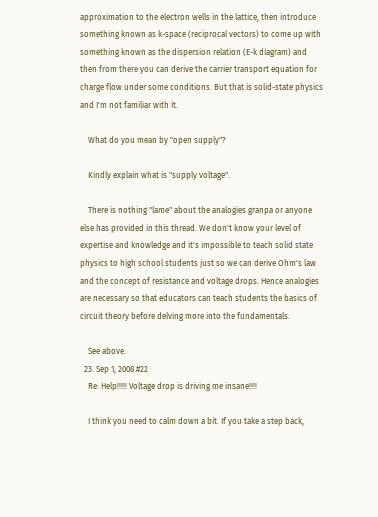approximation to the electron wells in the lattice, then introduce something known as k-space (reciprocal vectors) to come up with something known as the dispersion relation (E-k diagram) and then from there you can derive the carrier transport equation for charge flow under some conditions. But that is solid-state physics and I'm not familiar with it.

    What do you mean by "open supply"?

    Kindly explain what is "supply voltage".

    There is nothing "lame" about the analogies granpa or anyone else has provided in this thread. We don't know your level of expertise and knowledge and it's impossible to teach solid state physics to high school students just so we can derive Ohm's law and the concept of resistance and voltage drops. Hence analogies are necessary so that educators can teach students the basics of circuit theory before delving more into the fundamentals.

    See above.
  23. Sep 1, 2008 #22
    Re: Help!!!!! Voltage drop is driving me insane!!!!

    I think you need to calm down a bit. If you take a step back,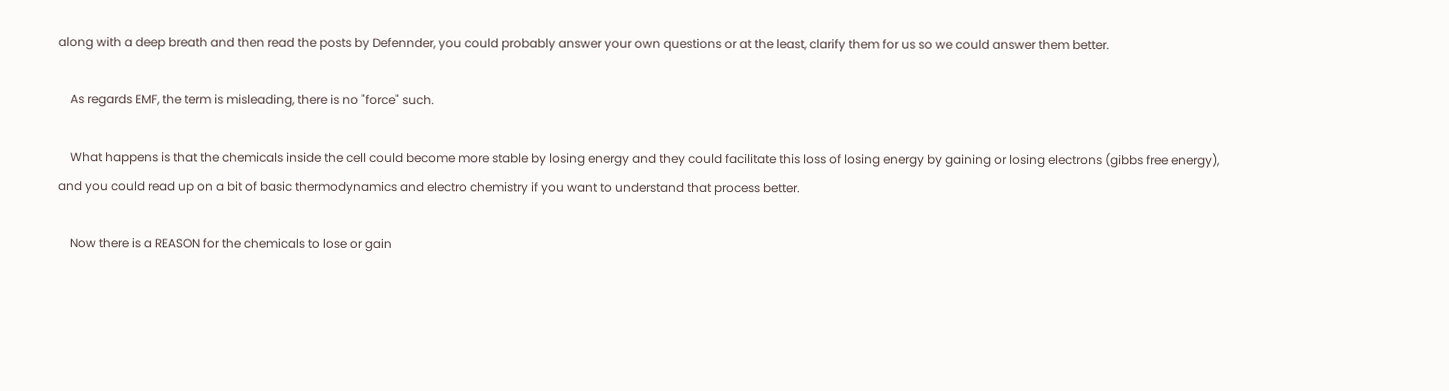along with a deep breath and then read the posts by Defennder, you could probably answer your own questions or at the least, clarify them for us so we could answer them better.

    As regards EMF, the term is misleading, there is no "force" such.

    What happens is that the chemicals inside the cell could become more stable by losing energy and they could facilitate this loss of losing energy by gaining or losing electrons (gibbs free energy), and you could read up on a bit of basic thermodynamics and electro chemistry if you want to understand that process better.

    Now there is a REASON for the chemicals to lose or gain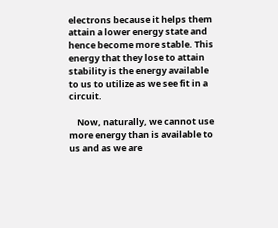electrons because it helps them attain a lower energy state and hence become more stable. This energy that they lose to attain stability is the energy available to us to utilize as we see fit in a circuit.

    Now, naturally, we cannot use more energy than is available to us and as we are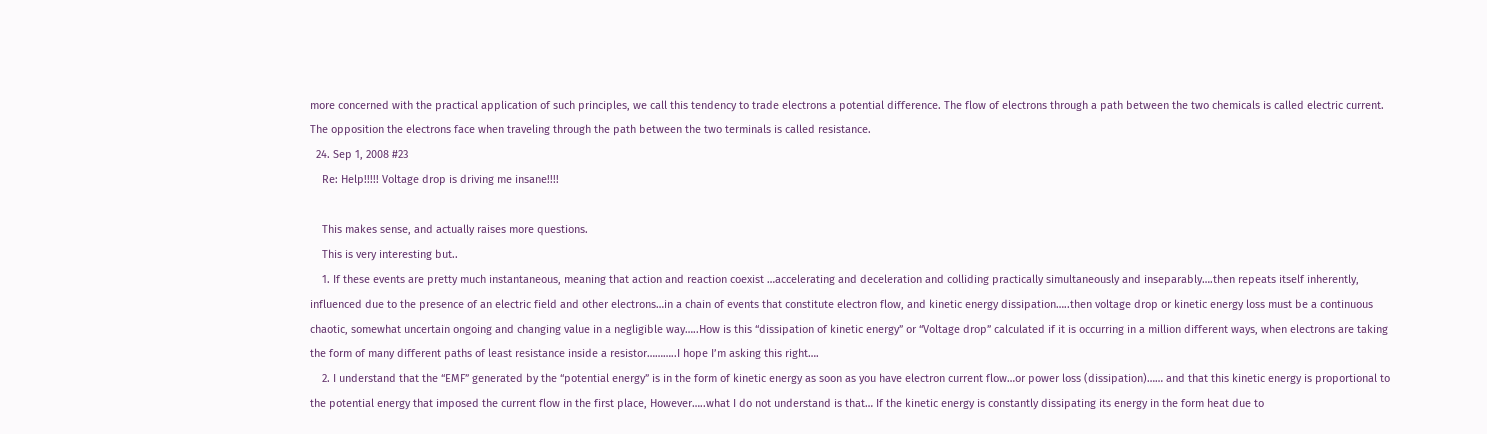more concerned with the practical application of such principles, we call this tendency to trade electrons a potential difference. The flow of electrons through a path between the two chemicals is called electric current. The opposition the electrons face when traveling through the path between the two terminals is called resistance.
  24. Sep 1, 2008 #23
    Re: Help!!!!! Voltage drop is driving me insane!!!!

    This makes sense, and actually raises more questions.
    This is very interesting but..
    1. If these events are pretty much instantaneous, meaning that action and reaction coexist …accelerating and deceleration and colliding practically simultaneously and inseparably….then repeats itself inherently, influenced due to the presence of an electric field and other electrons…in a chain of events that constitute electron flow, and kinetic energy dissipation…..then voltage drop or kinetic energy loss must be a continuous chaotic, somewhat uncertain ongoing and changing value in a negligible way…..How is this “dissipation of kinetic energy” or “Voltage drop” calculated if it is occurring in a million different ways, when electrons are taking the form of many different paths of least resistance inside a resistor………..I hope I’m asking this right….
    2. I understand that the “EMF” generated by the “potential energy” is in the form of kinetic energy as soon as you have electron current flow…or power loss (dissipation)…… and that this kinetic energy is proportional to the potential energy that imposed the current flow in the first place, However…..what I do not understand is that… If the kinetic energy is constantly dissipating its energy in the form heat due to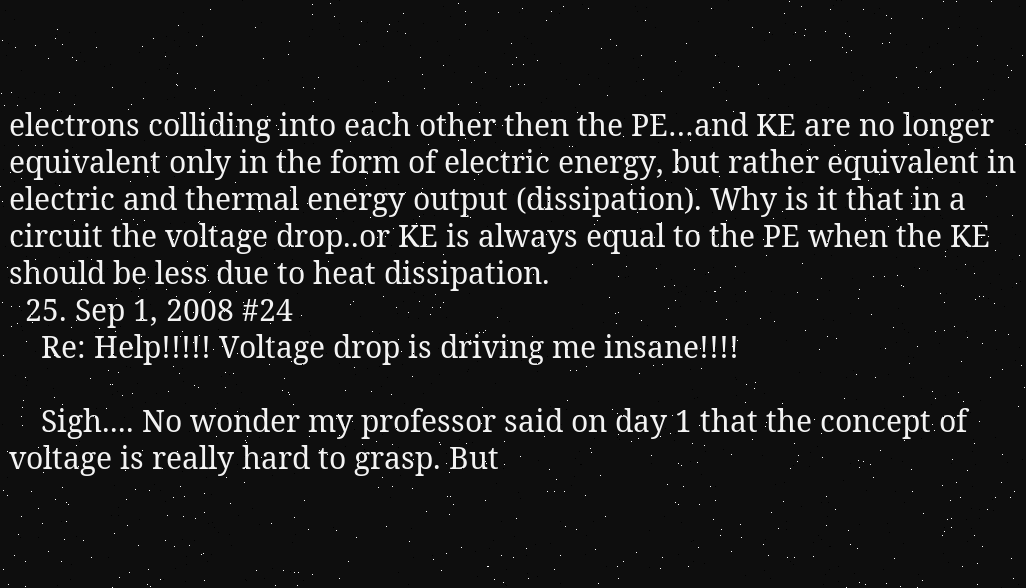electrons colliding into each other then the PE…and KE are no longer equivalent only in the form of electric energy, but rather equivalent in electric and thermal energy output (dissipation). Why is it that in a circuit the voltage drop..or KE is always equal to the PE when the KE should be less due to heat dissipation.
  25. Sep 1, 2008 #24
    Re: Help!!!!! Voltage drop is driving me insane!!!!

    Sigh.... No wonder my professor said on day 1 that the concept of voltage is really hard to grasp. But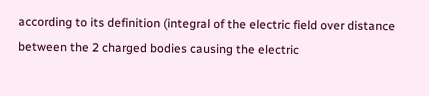according to its definition (integral of the electric field over distance between the 2 charged bodies causing the electric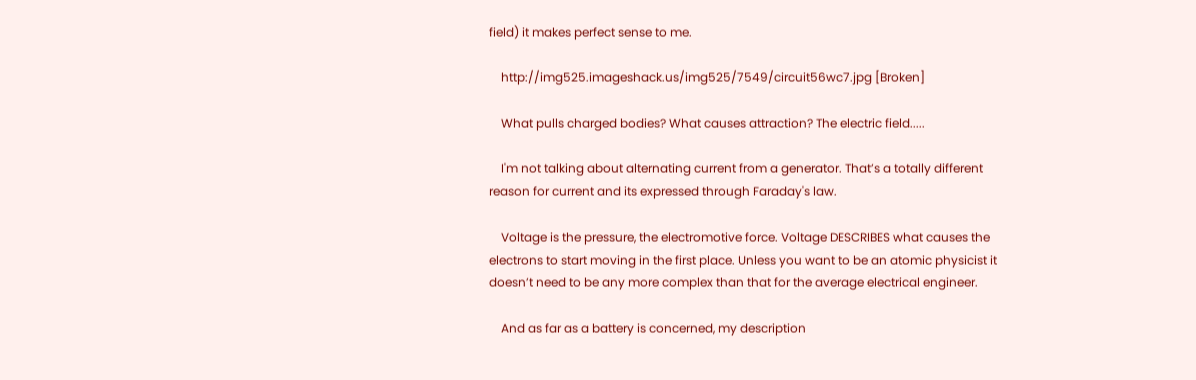field) it makes perfect sense to me.

    http://img525.imageshack.us/img525/7549/circuit56wc7.jpg [Broken]

    What pulls charged bodies? What causes attraction? The electric field.....

    I'm not talking about alternating current from a generator. That’s a totally different reason for current and its expressed through Faraday's law.

    Voltage is the pressure, the electromotive force. Voltage DESCRIBES what causes the electrons to start moving in the first place. Unless you want to be an atomic physicist it doesn’t need to be any more complex than that for the average electrical engineer.

    And as far as a battery is concerned, my description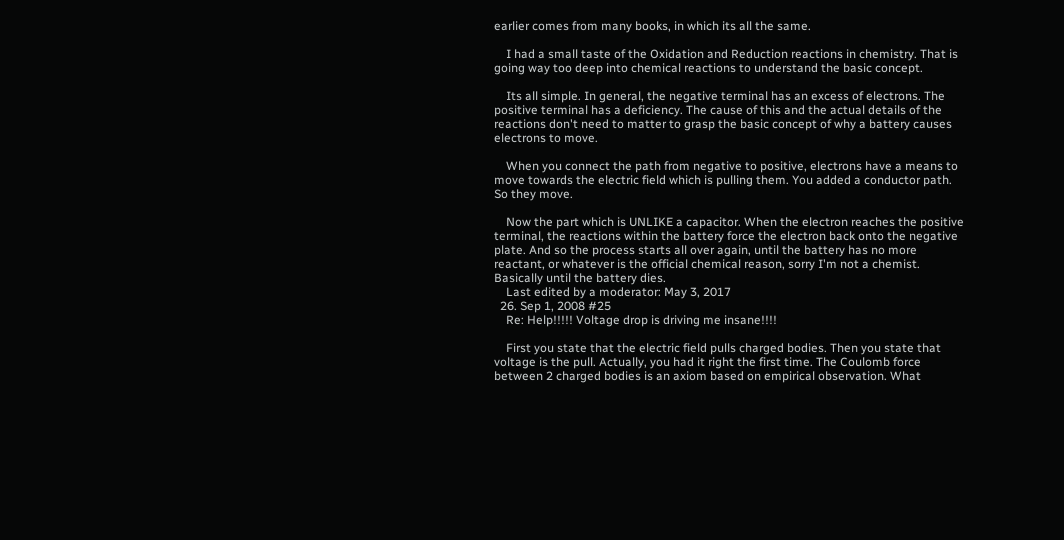earlier comes from many books, in which its all the same.

    I had a small taste of the Oxidation and Reduction reactions in chemistry. That is going way too deep into chemical reactions to understand the basic concept.

    Its all simple. In general, the negative terminal has an excess of electrons. The positive terminal has a deficiency. The cause of this and the actual details of the reactions don't need to matter to grasp the basic concept of why a battery causes electrons to move.

    When you connect the path from negative to positive, electrons have a means to move towards the electric field which is pulling them. You added a conductor path. So they move.

    Now the part which is UNLIKE a capacitor. When the electron reaches the positive terminal, the reactions within the battery force the electron back onto the negative plate. And so the process starts all over again, until the battery has no more reactant, or whatever is the official chemical reason, sorry I'm not a chemist. Basically until the battery dies.
    Last edited by a moderator: May 3, 2017
  26. Sep 1, 2008 #25
    Re: Help!!!!! Voltage drop is driving me insane!!!!

    First you state that the electric field pulls charged bodies. Then you state that voltage is the pull. Actually, you had it right the first time. The Coulomb force between 2 charged bodies is an axiom based on empirical observation. What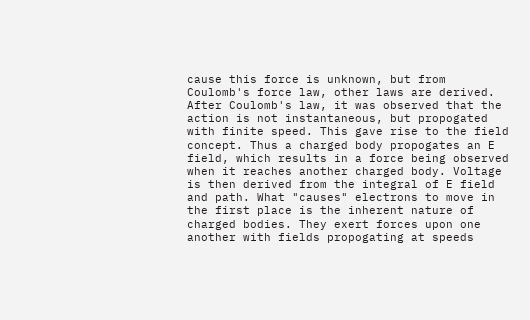cause this force is unknown, but from Coulomb's force law, other laws are derived. After Coulomb's law, it was observed that the action is not instantaneous, but propogated with finite speed. This gave rise to the field concept. Thus a charged body propogates an E field, which results in a force being observed when it reaches another charged body. Voltage is then derived from the integral of E field and path. What "causes" electrons to move in the first place is the inherent nature of charged bodies. They exert forces upon one another with fields propogating at speeds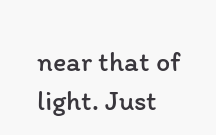near that of light. Just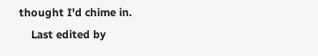thought I'd chime in.
    Last edited by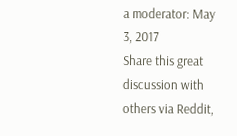a moderator: May 3, 2017
Share this great discussion with others via Reddit,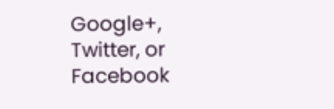Google+, Twitter, or Facebook